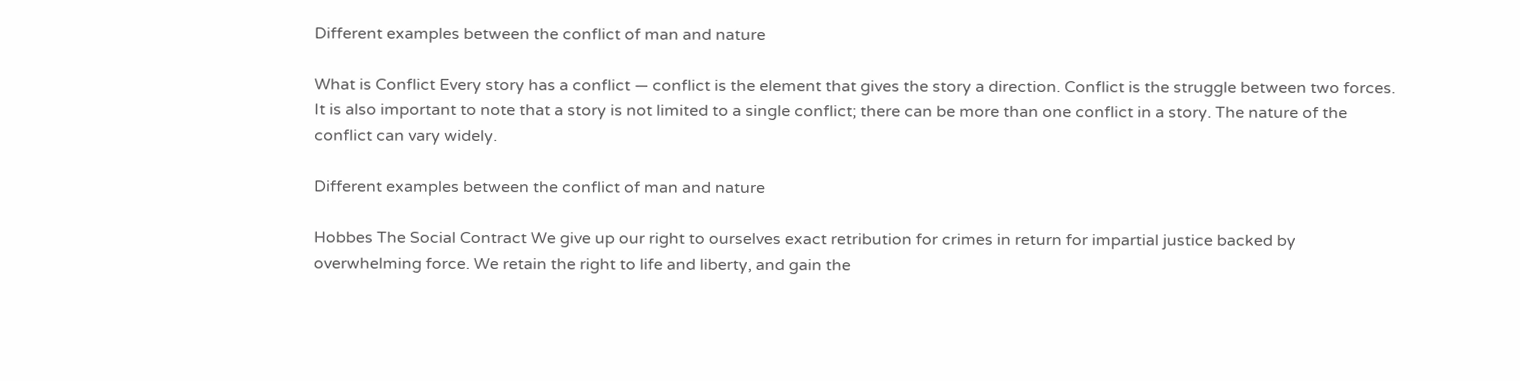Different examples between the conflict of man and nature

What is Conflict Every story has a conflict — conflict is the element that gives the story a direction. Conflict is the struggle between two forces. It is also important to note that a story is not limited to a single conflict; there can be more than one conflict in a story. The nature of the conflict can vary widely.

Different examples between the conflict of man and nature

Hobbes The Social Contract We give up our right to ourselves exact retribution for crimes in return for impartial justice backed by overwhelming force. We retain the right to life and liberty, and gain the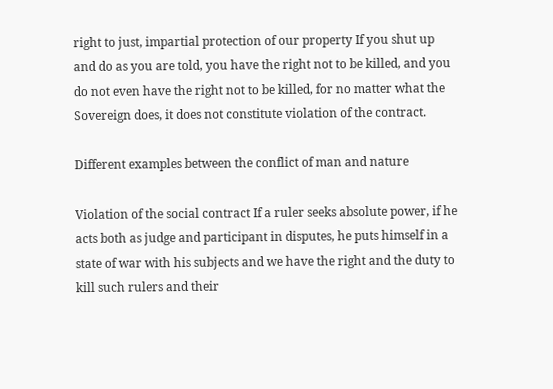right to just, impartial protection of our property If you shut up and do as you are told, you have the right not to be killed, and you do not even have the right not to be killed, for no matter what the Sovereign does, it does not constitute violation of the contract.

Different examples between the conflict of man and nature

Violation of the social contract If a ruler seeks absolute power, if he acts both as judge and participant in disputes, he puts himself in a state of war with his subjects and we have the right and the duty to kill such rulers and their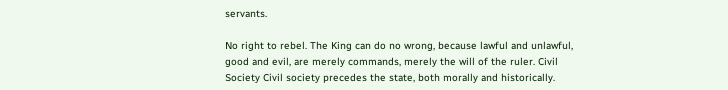servants.

No right to rebel. The King can do no wrong, because lawful and unlawful, good and evil, are merely commands, merely the will of the ruler. Civil Society Civil society precedes the state, both morally and historically.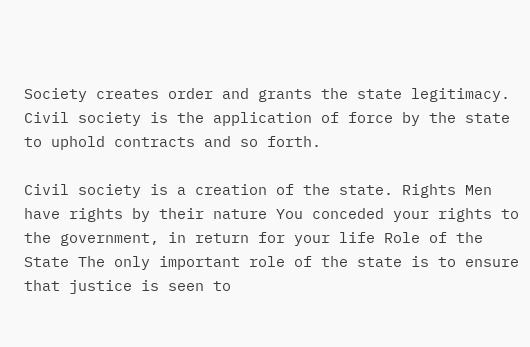Society creates order and grants the state legitimacy. Civil society is the application of force by the state to uphold contracts and so forth.

Civil society is a creation of the state. Rights Men have rights by their nature You conceded your rights to the government, in return for your life Role of the State The only important role of the state is to ensure that justice is seen to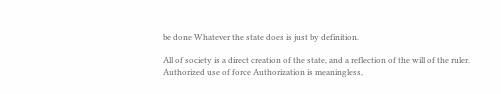be done Whatever the state does is just by definition.

All of society is a direct creation of the state, and a reflection of the will of the ruler. Authorized use of force Authorization is meaningless,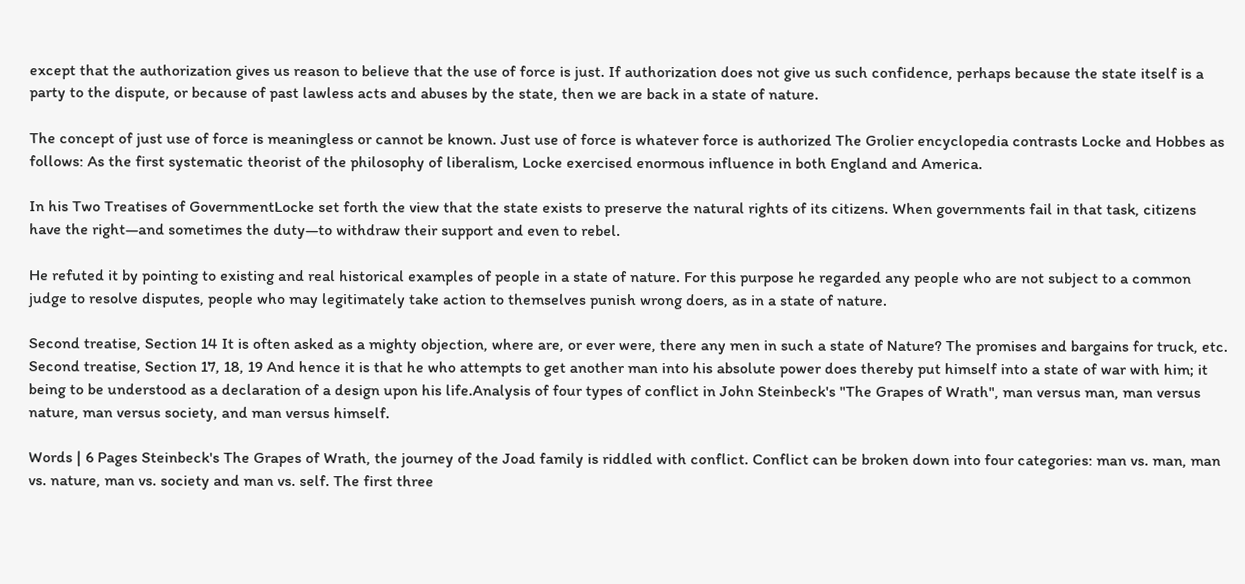except that the authorization gives us reason to believe that the use of force is just. If authorization does not give us such confidence, perhaps because the state itself is a party to the dispute, or because of past lawless acts and abuses by the state, then we are back in a state of nature.

The concept of just use of force is meaningless or cannot be known. Just use of force is whatever force is authorized The Grolier encyclopedia contrasts Locke and Hobbes as follows: As the first systematic theorist of the philosophy of liberalism, Locke exercised enormous influence in both England and America.

In his Two Treatises of GovernmentLocke set forth the view that the state exists to preserve the natural rights of its citizens. When governments fail in that task, citizens have the right—and sometimes the duty—to withdraw their support and even to rebel.

He refuted it by pointing to existing and real historical examples of people in a state of nature. For this purpose he regarded any people who are not subject to a common judge to resolve disputes, people who may legitimately take action to themselves punish wrong doers, as in a state of nature.

Second treatise, Section 14 It is often asked as a mighty objection, where are, or ever were, there any men in such a state of Nature? The promises and bargains for truck, etc. Second treatise, Section 17, 18, 19 And hence it is that he who attempts to get another man into his absolute power does thereby put himself into a state of war with him; it being to be understood as a declaration of a design upon his life.Analysis of four types of conflict in John Steinbeck's "The Grapes of Wrath", man versus man, man versus nature, man versus society, and man versus himself.

Words | 6 Pages Steinbeck's The Grapes of Wrath, the journey of the Joad family is riddled with conflict. Conflict can be broken down into four categories: man vs. man, man vs. nature, man vs. society and man vs. self. The first three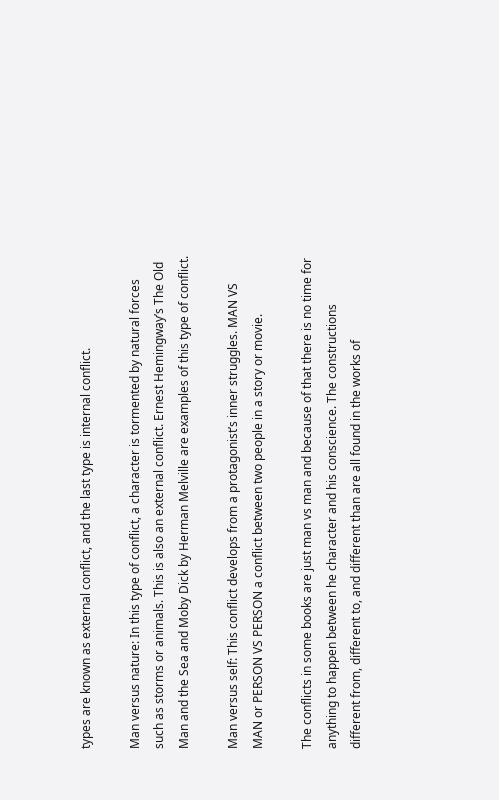types are known as external conflict, and the last type is internal conflict.

Man versus nature: In this type of conflict, a character is tormented by natural forces such as storms or animals. This is also an external conflict. Ernest Hemingway’s The Old Man and the Sea and Moby Dick by Herman Melville are examples of this type of conflict.

Man versus self: This conflict develops from a protagonist’s inner struggles. MAN VS MAN or PERSON VS PERSON a conflict between two people in a story or movie.

The conflicts in some books are just man vs man and because of that there is no time for anything to happen between he character and his conscience. The constructions different from, different to, and different than are all found in the works of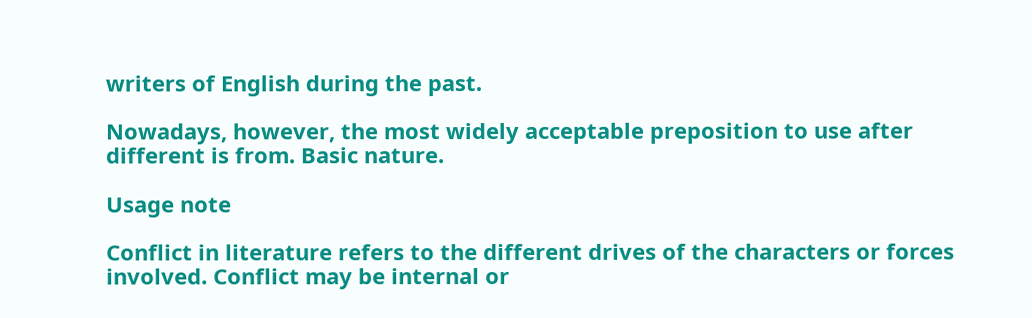writers of English during the past.

Nowadays, however, the most widely acceptable preposition to use after different is from. Basic nature.

Usage note

Conflict in literature refers to the different drives of the characters or forces involved. Conflict may be internal or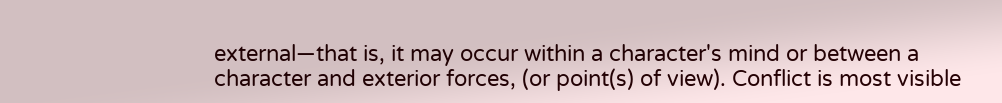external—that is, it may occur within a character's mind or between a character and exterior forces, (or point(s) of view). Conflict is most visible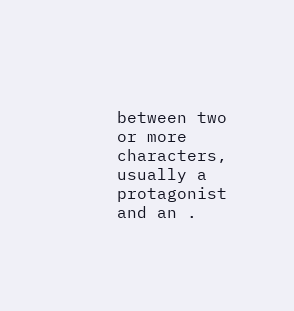between two or more characters, usually a protagonist and an .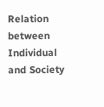Relation between Individual and Society